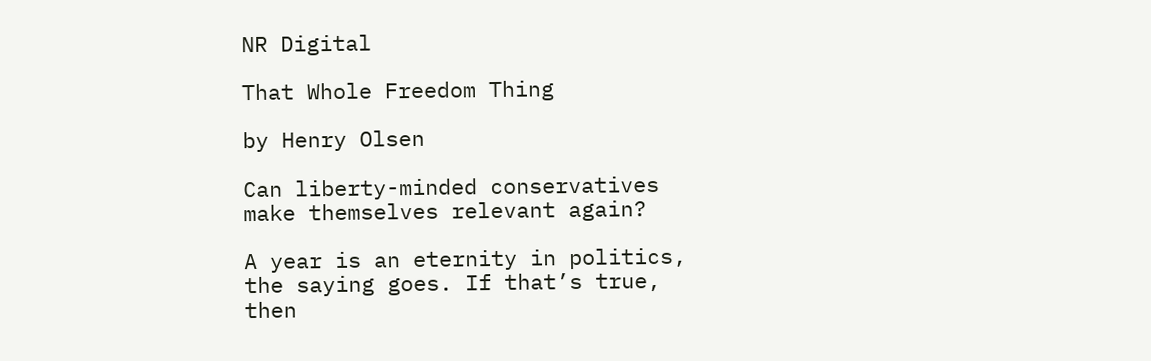NR Digital

That Whole Freedom Thing

by Henry Olsen

Can liberty-minded conservatives make themselves relevant again?

A year is an eternity in politics, the saying goes. If that’s true, then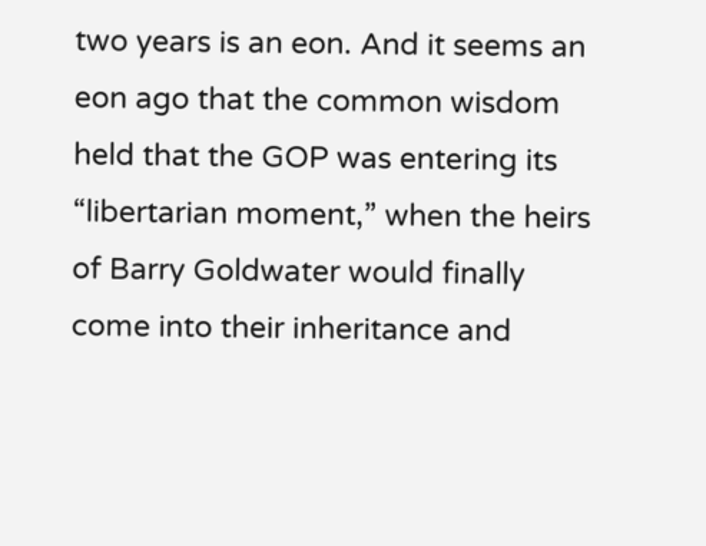two years is an eon. And it seems an eon ago that the common wisdom held that the GOP was entering its “libertarian moment,” when the heirs of Barry Goldwater would finally come into their inheritance and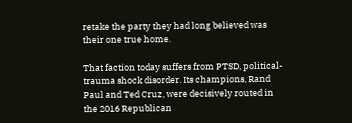retake the party they had long believed was their one true home.

That faction today suffers from PTSD, political-trauma shock disorder. Its champions, Rand Paul and Ted Cruz, were decisively routed in the 2016 Republican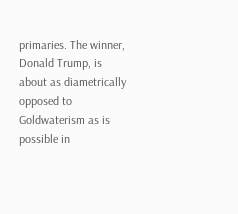primaries. The winner, Donald Trump, is about as diametrically opposed to Goldwaterism as is possible in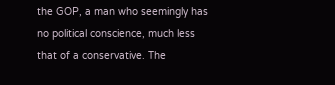the GOP, a man who seemingly has no political conscience, much less that of a conservative. The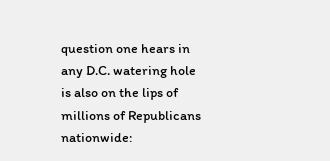question one hears in any D.C. watering hole is also on the lips of millions of Republicans nationwide: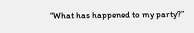“What has happened to my party?”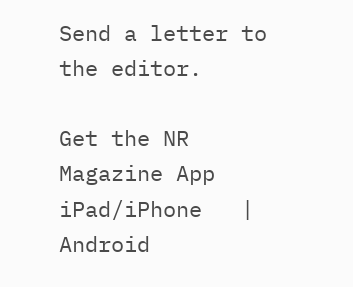Send a letter to the editor.

Get the NR Magazine App
iPad/iPhone   |   Android